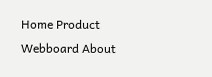Home Product Webboard About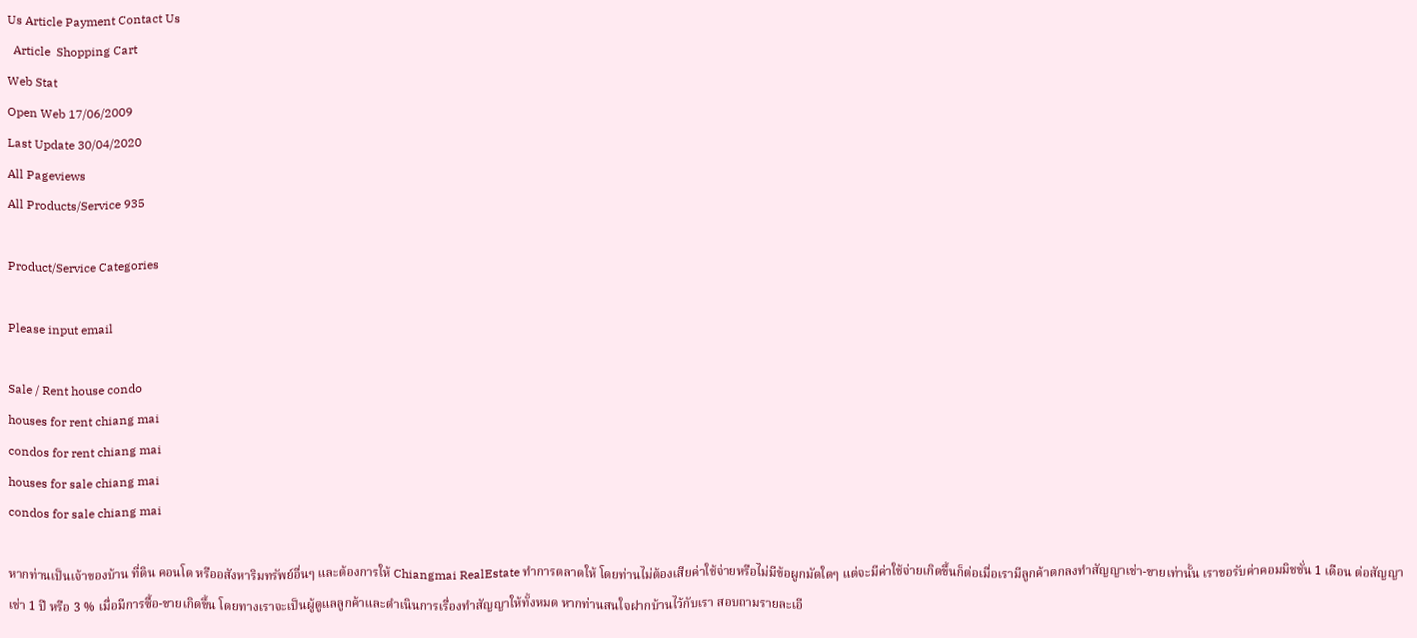Us Article Payment Contact Us
  Article  Shopping Cart
Web Stat
Open Web 17/06/2009
Last Update 30/04/2020
All Pageviews
All Products/Service 935

Product/Service Categories

Please input email

Sale / Rent house condo
houses for rent chiang mai
condos for rent chiang mai
houses for sale chiang mai
condos for sale chiang mai

หากท่านเป็นเจ้าของบ้าน ที่ดิน คอนโด หรืออสังหาริมทรัพย์อื่นๆ และต้องการให้ Chiangmai RealEstate ทำการตลาดให้ โดยท่านไม่ต้องเสียค่าใช้จ่ายหรือไม่มีข้อผูกมัดใดๆ แต่จะมีค่าใช้จ่ายเกิดขึ้นก็ต่อเมื่อเรามีลูกค้าตกลงทำสัญญาเช่า-ขายเท่านั้น เราขอรับค่าคอมมิชชั่น 1 เดือน ต่อสัญญาเช่า 1 ปี หรือ 3 % เมื่อมีการซื้อ-ขายเกิดขึ้น โดยทางเราจะเป็นผู้ดูแลลูกค้าและดำเนินการเรื่องทำสัญญาให้ทั้งหมด หากท่านสนใจฝากบ้านไว้กับเรา สอบถามรายละเอี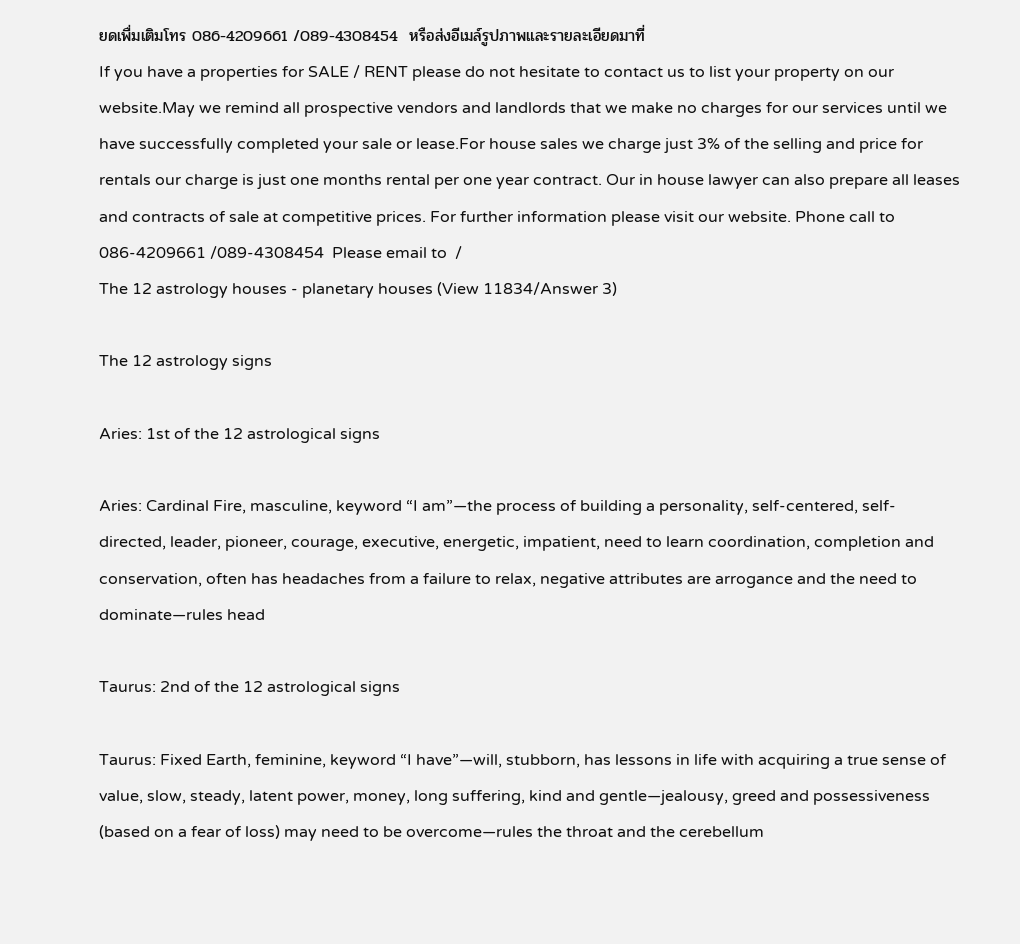ยดเพื่มเติมโทร 086-4209661 /089-4308454  หรือส่งอีเมล์รูปภาพและรายละเอียดมาที่
If you have a properties for SALE / RENT please do not hesitate to contact us to list your property on our website.May we remind all prospective vendors and landlords that we make no charges for our services until we have successfully completed your sale or lease.For house sales we charge just 3% of the selling and price for rentals our charge is just one months rental per one year contract. Our in house lawyer can also prepare all leases and contracts of sale at competitive prices. For further information please visit our website. Phone call to 086-4209661 /089-4308454  Please email to  /
The 12 astrology houses - planetary houses (View 11834/Answer 3)

The 12 astrology signs

Aries: 1st of the 12 astrological signs

Aries: Cardinal Fire, masculine, keyword “I am”—the process of building a personality, self-centered, self-directed, leader, pioneer, courage, executive, energetic, impatient, need to learn coordination, completion and conservation, often has headaches from a failure to relax, negative attributes are arrogance and the need to dominate—rules head

Taurus: 2nd of the 12 astrological signs

Taurus: Fixed Earth, feminine, keyword “I have”—will, stubborn, has lessons in life with acquiring a true sense of value, slow, steady, latent power, money, long suffering, kind and gentle—jealousy, greed and possessiveness (based on a fear of loss) may need to be overcome—rules the throat and the cerebellum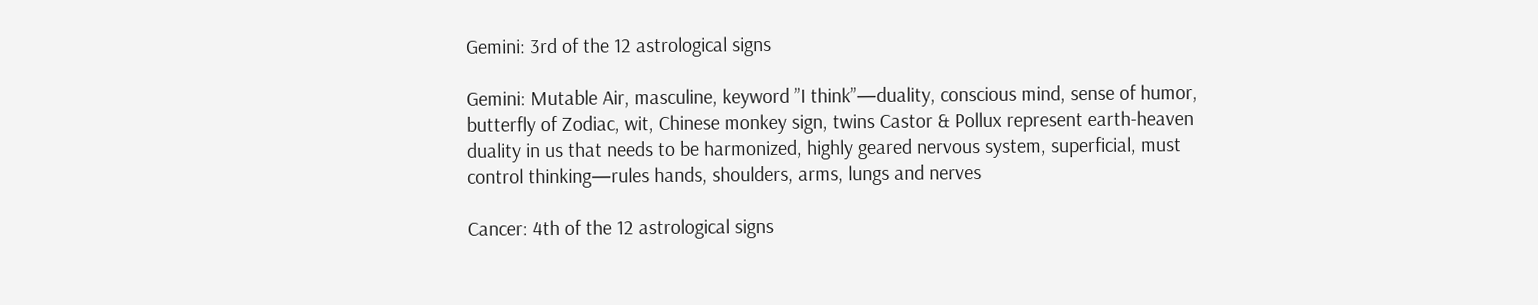Gemini: 3rd of the 12 astrological signs

Gemini: Mutable Air, masculine, keyword ”I think”—duality, conscious mind, sense of humor, butterfly of Zodiac, wit, Chinese monkey sign, twins Castor & Pollux represent earth-heaven duality in us that needs to be harmonized, highly geared nervous system, superficial, must control thinking—rules hands, shoulders, arms, lungs and nerves

Cancer: 4th of the 12 astrological signs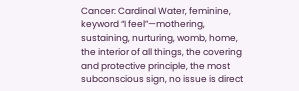Cancer: Cardinal Water, feminine, keyword “I feel”—mothering, sustaining, nurturing, womb, home, the interior of all things, the covering and protective principle, the most subconscious sign, no issue is direct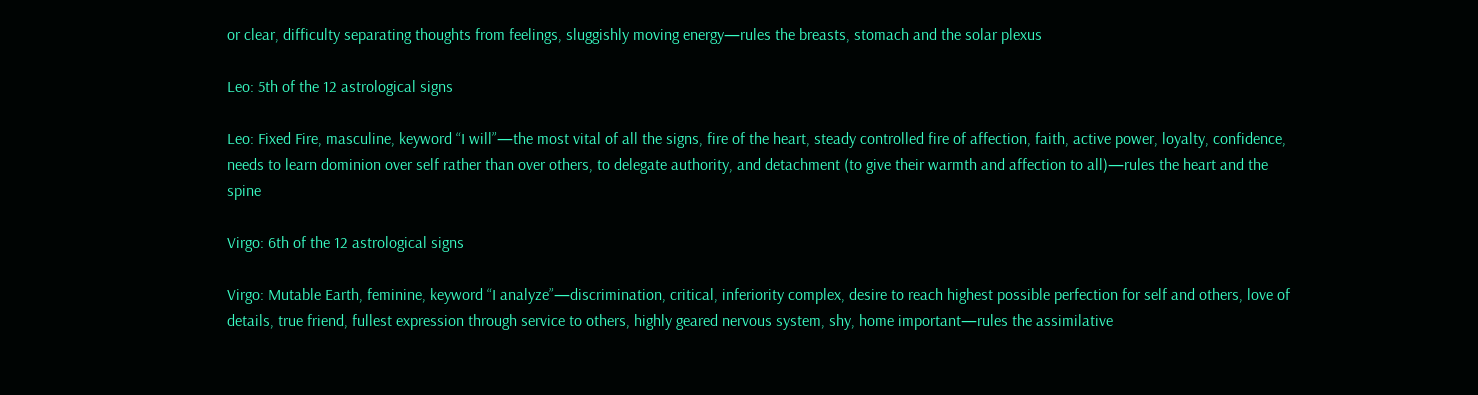or clear, difficulty separating thoughts from feelings, sluggishly moving energy—rules the breasts, stomach and the solar plexus

Leo: 5th of the 12 astrological signs

Leo: Fixed Fire, masculine, keyword “I will”—the most vital of all the signs, fire of the heart, steady controlled fire of affection, faith, active power, loyalty, confidence, needs to learn dominion over self rather than over others, to delegate authority, and detachment (to give their warmth and affection to all)—rules the heart and the spine

Virgo: 6th of the 12 astrological signs

Virgo: Mutable Earth, feminine, keyword “I analyze”—discrimination, critical, inferiority complex, desire to reach highest possible perfection for self and others, love of details, true friend, fullest expression through service to others, highly geared nervous system, shy, home important—rules the assimilative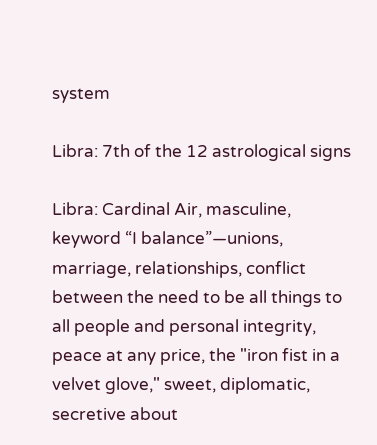system

Libra: 7th of the 12 astrological signs

Libra: Cardinal Air, masculine, keyword “I balance”—unions, marriage, relationships, conflict between the need to be all things to all people and personal integrity, peace at any price, the "iron fist in a velvet glove," sweet, diplomatic, secretive about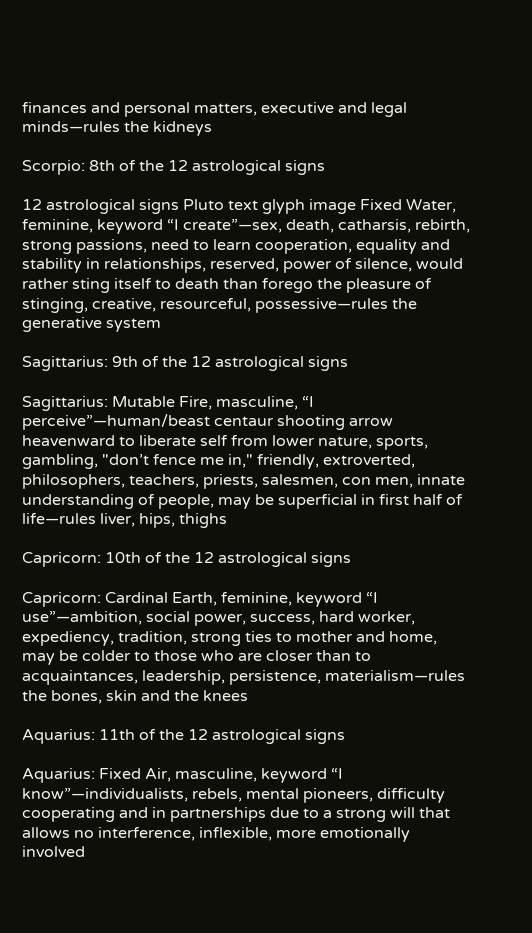finances and personal matters, executive and legal minds—rules the kidneys

Scorpio: 8th of the 12 astrological signs

12 astrological signs Pluto text glyph image Fixed Water, feminine, keyword “I create”—sex, death, catharsis, rebirth, strong passions, need to learn cooperation, equality and stability in relationships, reserved, power of silence, would rather sting itself to death than forego the pleasure of stinging, creative, resourceful, possessive—rules the generative system

Sagittarius: 9th of the 12 astrological signs

Sagittarius: Mutable Fire, masculine, “I perceive”—human/beast centaur shooting arrow heavenward to liberate self from lower nature, sports, gambling, "don’t fence me in," friendly, extroverted, philosophers, teachers, priests, salesmen, con men, innate understanding of people, may be superficial in first half of life—rules liver, hips, thighs

Capricorn: 10th of the 12 astrological signs

Capricorn: Cardinal Earth, feminine, keyword “I use”—ambition, social power, success, hard worker, expediency, tradition, strong ties to mother and home, may be colder to those who are closer than to acquaintances, leadership, persistence, materialism—rules the bones, skin and the knees

Aquarius: 11th of the 12 astrological signs

Aquarius: Fixed Air, masculine, keyword “I know”—individualists, rebels, mental pioneers, difficulty cooperating and in partnerships due to a strong will that allows no interference, inflexible, more emotionally involved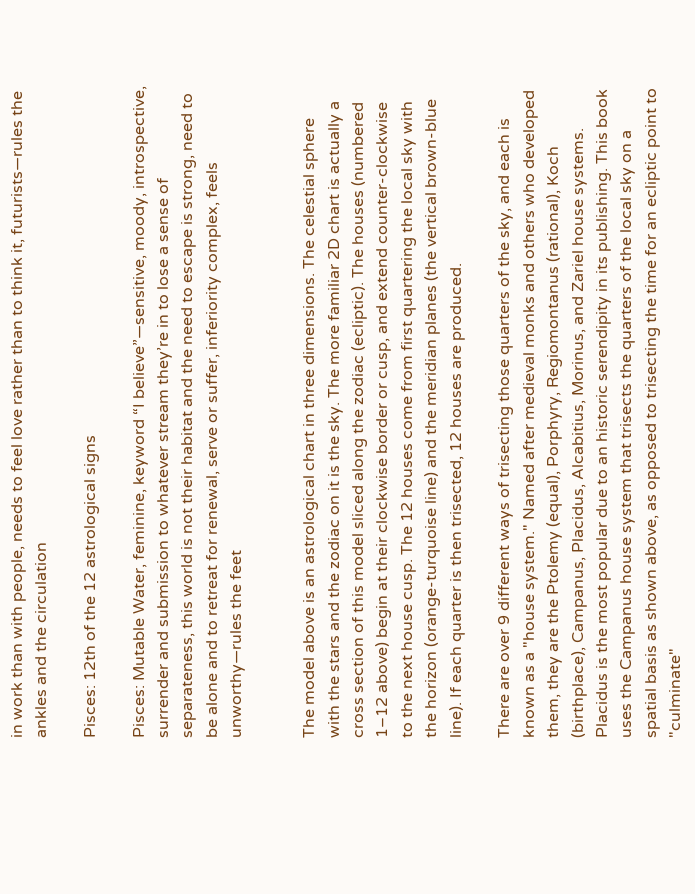in work than with people, needs to feel love rather than to think it, futurists—rules the ankles and the circulation

Pisces: 12th of the 12 astrological signs

Pisces: Mutable Water, feminine, keyword “I believe”—sensitive, moody, introspective, surrender and submission to whatever stream they’re in to lose a sense of separateness, this world is not their habitat and the need to escape is strong, need to be alone and to retreat for renewal, serve or suffer, inferiority complex, feels unworthy—rules the feet


The model above is an astrological chart in three dimensions. The celestial sphere with the stars and the zodiac on it is the sky. The more familiar 2D chart is actually a cross section of this model sliced along the zodiac (ecliptic). The houses (numbered 1–12 above) begin at their clockwise border or cusp, and extend counter-clockwise to the next house cusp. The 12 houses come from first quartering the local sky with the horizon (orange-turquoise line) and the meridian planes (the vertical brown-blue line). If each quarter is then trisected, 12 houses are produced.

There are over 9 different ways of trisecting those quarters of the sky, and each is known as a "house system." Named after medieval monks and others who developed them, they are the Ptolemy (equal), Porphyry, Regiomontanus (rational), Koch (birthplace), Campanus, Placidus, Alcabitius, Morinus, and Zariel house systems. Placidus is the most popular due to an historic serendipity in its publishing. This book uses the Campanus house system that trisects the quarters of the local sky on a spatial basis as shown above, as opposed to trisecting the time for an ecliptic point to "culminate"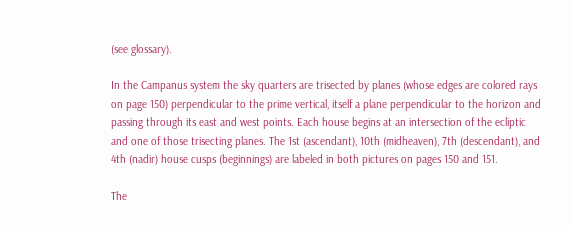(see glossary).

In the Campanus system the sky quarters are trisected by planes (whose edges are colored rays on page 150) perpendicular to the prime vertical, itself a plane perpendicular to the horizon and passing through its east and west points. Each house begins at an intersection of the ecliptic and one of those trisecting planes. The 1st (ascendant), 10th (midheaven), 7th (descendant), and 4th (nadir) house cusps (beginnings) are labeled in both pictures on pages 150 and 151.

The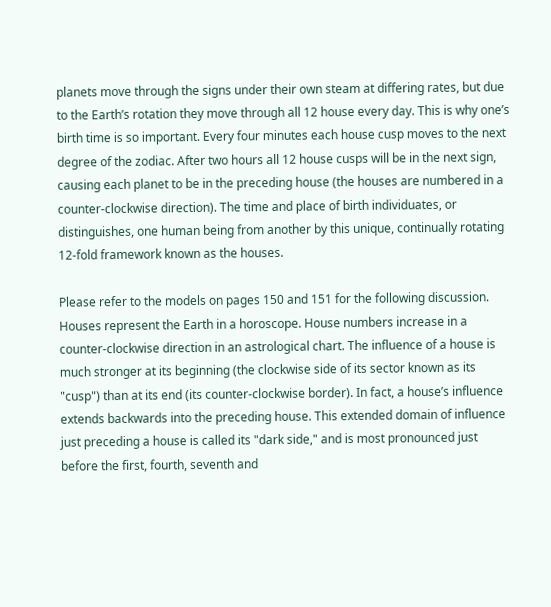planets move through the signs under their own steam at differing rates, but due to the Earth’s rotation they move through all 12 house every day. This is why one’s birth time is so important. Every four minutes each house cusp moves to the next degree of the zodiac. After two hours all 12 house cusps will be in the next sign, causing each planet to be in the preceding house (the houses are numbered in a counter-clockwise direction). The time and place of birth individuates, or distinguishes, one human being from another by this unique, continually rotating 12-fold framework known as the houses.

Please refer to the models on pages 150 and 151 for the following discussion. Houses represent the Earth in a horoscope. House numbers increase in a counter-clockwise direction in an astrological chart. The influence of a house is much stronger at its beginning (the clockwise side of its sector known as its "cusp") than at its end (its counter-clockwise border). In fact, a house’s influence extends backwards into the preceding house. This extended domain of influence just preceding a house is called its "dark side," and is most pronounced just before the first, fourth, seventh and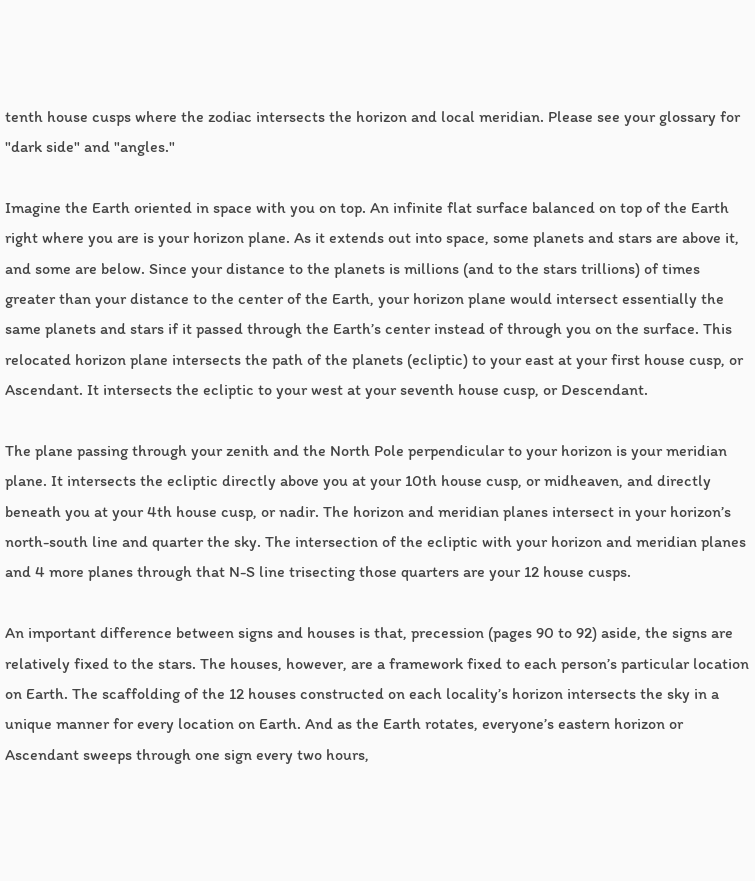tenth house cusps where the zodiac intersects the horizon and local meridian. Please see your glossary for "dark side" and "angles."

Imagine the Earth oriented in space with you on top. An infinite flat surface balanced on top of the Earth right where you are is your horizon plane. As it extends out into space, some planets and stars are above it, and some are below. Since your distance to the planets is millions (and to the stars trillions) of times greater than your distance to the center of the Earth, your horizon plane would intersect essentially the same planets and stars if it passed through the Earth’s center instead of through you on the surface. This relocated horizon plane intersects the path of the planets (ecliptic) to your east at your first house cusp, or Ascendant. It intersects the ecliptic to your west at your seventh house cusp, or Descendant.

The plane passing through your zenith and the North Pole perpendicular to your horizon is your meridian plane. It intersects the ecliptic directly above you at your 10th house cusp, or midheaven, and directly beneath you at your 4th house cusp, or nadir. The horizon and meridian planes intersect in your horizon’s north-south line and quarter the sky. The intersection of the ecliptic with your horizon and meridian planes and 4 more planes through that N-S line trisecting those quarters are your 12 house cusps.

An important difference between signs and houses is that, precession (pages 90 to 92) aside, the signs are relatively fixed to the stars. The houses, however, are a framework fixed to each person’s particular location on Earth. The scaffolding of the 12 houses constructed on each locality’s horizon intersects the sky in a unique manner for every location on Earth. And as the Earth rotates, everyone’s eastern horizon or Ascendant sweeps through one sign every two hours,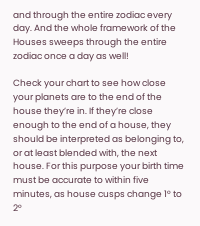and through the entire zodiac every day. And the whole framework of the Houses sweeps through the entire zodiac once a day as well!

Check your chart to see how close your planets are to the end of the house they’re in. If they’re close enough to the end of a house, they should be interpreted as belonging to, or at least blended with, the next house. For this purpose your birth time must be accurate to within five minutes, as house cusps change 1° to 2°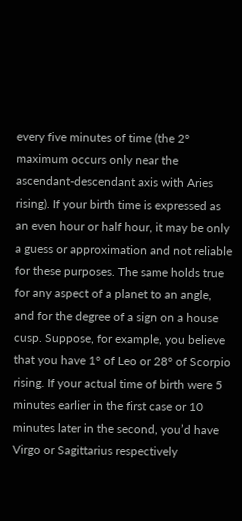every five minutes of time (the 2° maximum occurs only near the ascendant-descendant axis with Aries rising). If your birth time is expressed as an even hour or half hour, it may be only a guess or approximation and not reliable for these purposes. The same holds true for any aspect of a planet to an angle, and for the degree of a sign on a house cusp. Suppose, for example, you believe that you have 1° of Leo or 28° of Scorpio rising. If your actual time of birth were 5 minutes earlier in the first case or 10 minutes later in the second, you’d have Virgo or Sagittarius respectively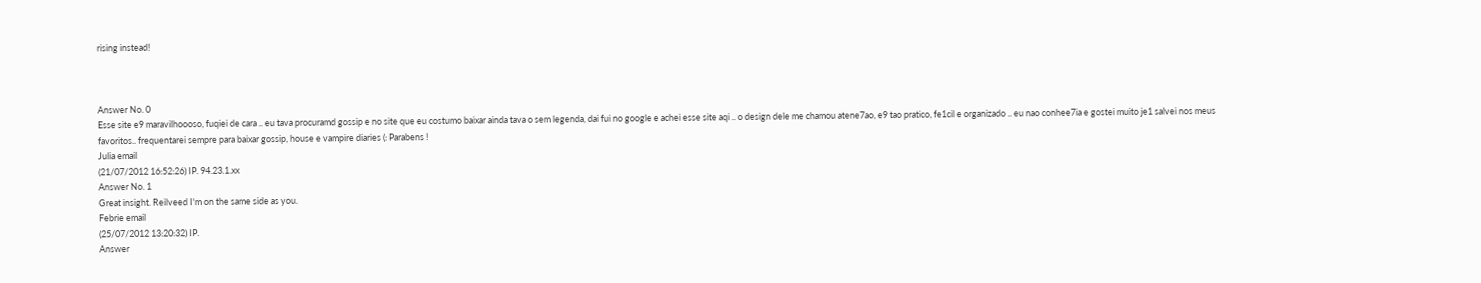rising instead!



Answer No. 0
Esse site e9 maravilhoooso, fuqiei de cara .. eu tava procuramd gossip e no site que eu costumo baixar ainda tava o sem legenda, dai fui no google e achei esse site aqi .. o design dele me chamou atene7ao, e9 tao pratico, fe1cil e organizado .. eu nao conhee7ia e gostei muito je1 salvei nos meus favoritos.. frequentarei sempre para baixar gossip, house e vampire diaries (: Parabens !
Julia email
(21/07/2012 16:52:26) IP. 94.23.1.xx
Answer No. 1
Great insight. Reilveed I'm on the same side as you.
Febrie email
(25/07/2012 13:20:32) IP.
Answer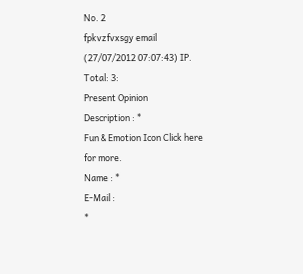No. 2
fpkvzfvxsgy email
(27/07/2012 07:07:43) IP.
Total: 3:
Present Opinion
Description : *
Fun & Emotion Icon Click here for more.
Name : *
E-Mail :
*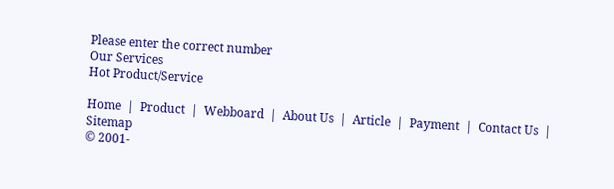Please enter the correct number
Our Services
Hot Product/Service

Home  |  Product  |  Webboard  |  About Us  |  Article  |  Payment  |  Contact Us  |  Sitemap
© 2001-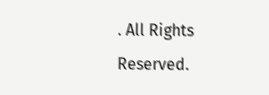. All Rights Reserved.